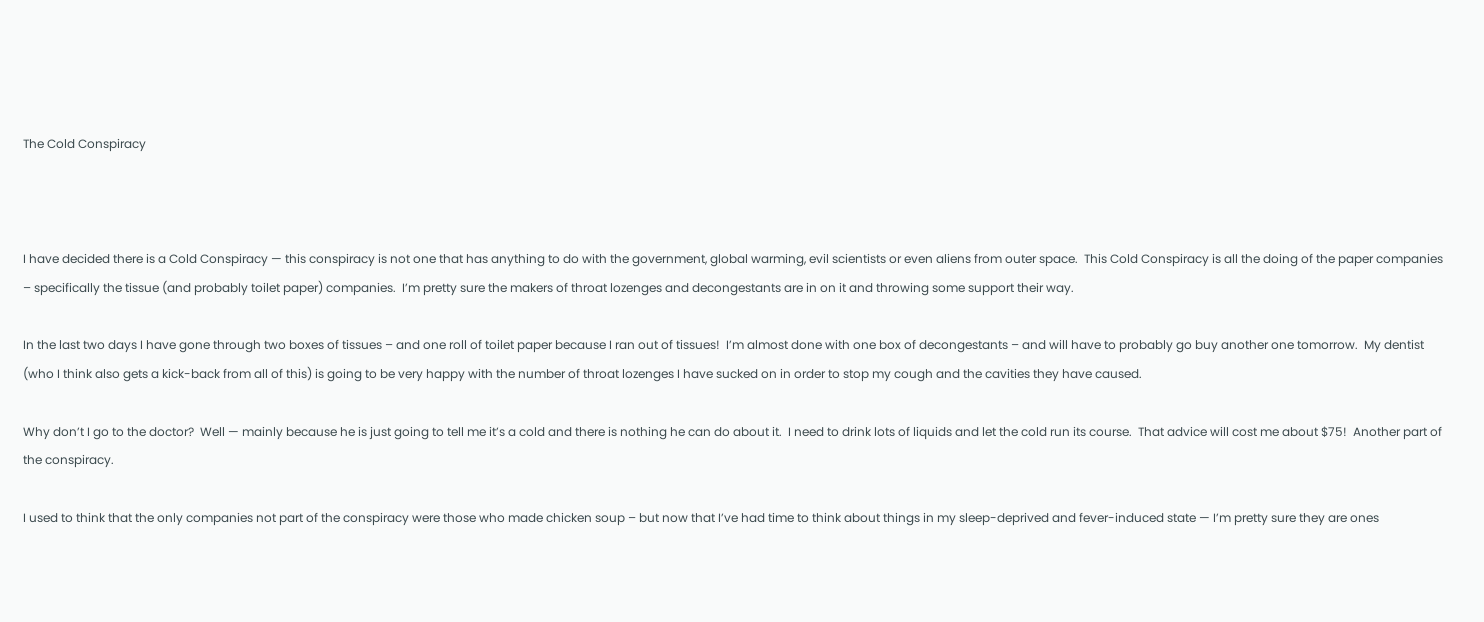The Cold Conspiracy



I have decided there is a Cold Conspiracy — this conspiracy is not one that has anything to do with the government, global warming, evil scientists or even aliens from outer space.  This Cold Conspiracy is all the doing of the paper companies – specifically the tissue (and probably toilet paper) companies.  I’m pretty sure the makers of throat lozenges and decongestants are in on it and throwing some support their way.

In the last two days I have gone through two boxes of tissues – and one roll of toilet paper because I ran out of tissues!  I’m almost done with one box of decongestants – and will have to probably go buy another one tomorrow.  My dentist (who I think also gets a kick-back from all of this) is going to be very happy with the number of throat lozenges I have sucked on in order to stop my cough and the cavities they have caused.

Why don’t I go to the doctor?  Well — mainly because he is just going to tell me it’s a cold and there is nothing he can do about it.  I need to drink lots of liquids and let the cold run its course.  That advice will cost me about $75!  Another part of the conspiracy.

I used to think that the only companies not part of the conspiracy were those who made chicken soup – but now that I’ve had time to think about things in my sleep-deprived and fever-induced state — I’m pretty sure they are ones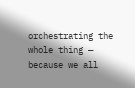orchestrating the whole thing — because we all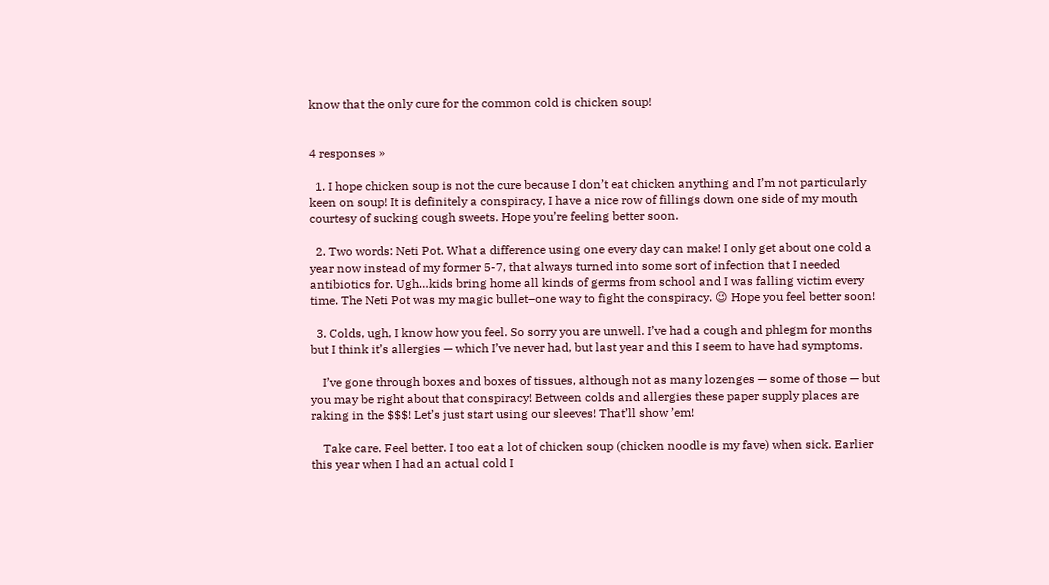know that the only cure for the common cold is chicken soup!


4 responses »

  1. I hope chicken soup is not the cure because I don’t eat chicken anything and I’m not particularly keen on soup! It is definitely a conspiracy, I have a nice row of fillings down one side of my mouth courtesy of sucking cough sweets. Hope you’re feeling better soon.

  2. Two words: Neti Pot. What a difference using one every day can make! I only get about one cold a year now instead of my former 5-7, that always turned into some sort of infection that I needed antibiotics for. Ugh…kids bring home all kinds of germs from school and I was falling victim every time. The Neti Pot was my magic bullet–one way to fight the conspiracy. 😉 Hope you feel better soon!

  3. Colds, ugh, I know how you feel. So sorry you are unwell. I’ve had a cough and phlegm for months but I think it’s allergies — which I’ve never had, but last year and this I seem to have had symptoms.

    I’ve gone through boxes and boxes of tissues, although not as many lozenges — some of those — but you may be right about that conspiracy! Between colds and allergies these paper supply places are raking in the $$$! Let’s just start using our sleeves! That’ll show ’em!

    Take care. Feel better. I too eat a lot of chicken soup (chicken noodle is my fave) when sick. Earlier this year when I had an actual cold I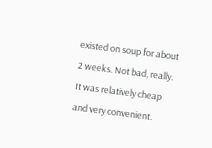existed on soup for about 2 weeks. Not bad, really. It was relatively cheap and very convenient.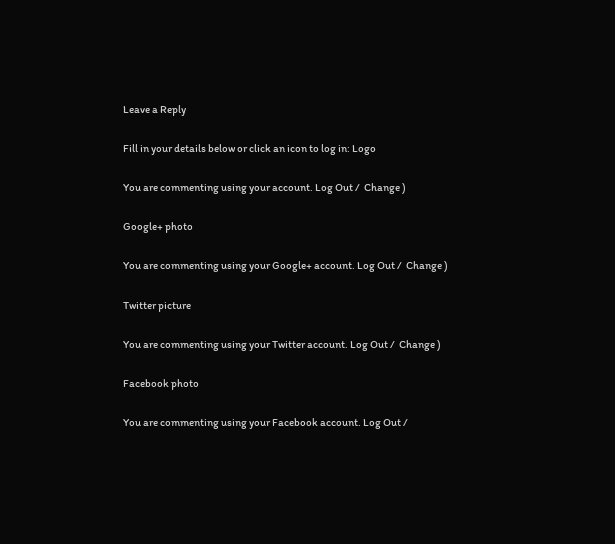Leave a Reply

Fill in your details below or click an icon to log in: Logo

You are commenting using your account. Log Out /  Change )

Google+ photo

You are commenting using your Google+ account. Log Out /  Change )

Twitter picture

You are commenting using your Twitter account. Log Out /  Change )

Facebook photo

You are commenting using your Facebook account. Log Out /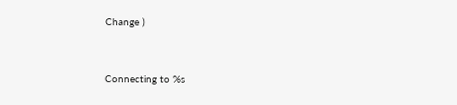Change )


Connecting to %s